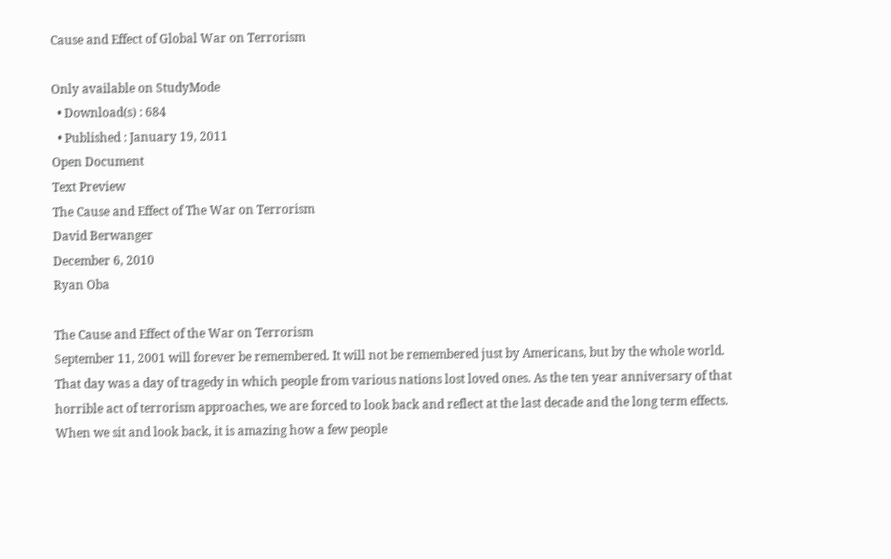Cause and Effect of Global War on Terrorism

Only available on StudyMode
  • Download(s) : 684
  • Published : January 19, 2011
Open Document
Text Preview
The Cause and Effect of The War on Terrorism
David Berwanger
December 6, 2010
Ryan Oba

The Cause and Effect of the War on Terrorism
September 11, 2001 will forever be remembered. It will not be remembered just by Americans, but by the whole world. That day was a day of tragedy in which people from various nations lost loved ones. As the ten year anniversary of that horrible act of terrorism approaches, we are forced to look back and reflect at the last decade and the long term effects. When we sit and look back, it is amazing how a few people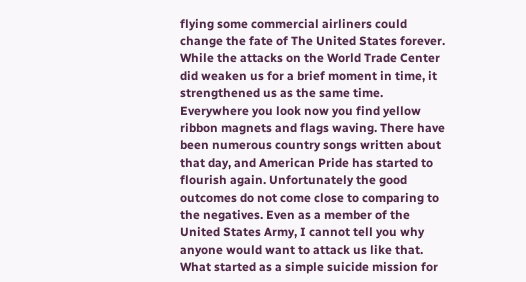flying some commercial airliners could change the fate of The United States forever. While the attacks on the World Trade Center did weaken us for a brief moment in time, it strengthened us as the same time. Everywhere you look now you find yellow ribbon magnets and flags waving. There have been numerous country songs written about that day, and American Pride has started to flourish again. Unfortunately the good outcomes do not come close to comparing to the negatives. Even as a member of the United States Army, I cannot tell you why anyone would want to attack us like that. What started as a simple suicide mission for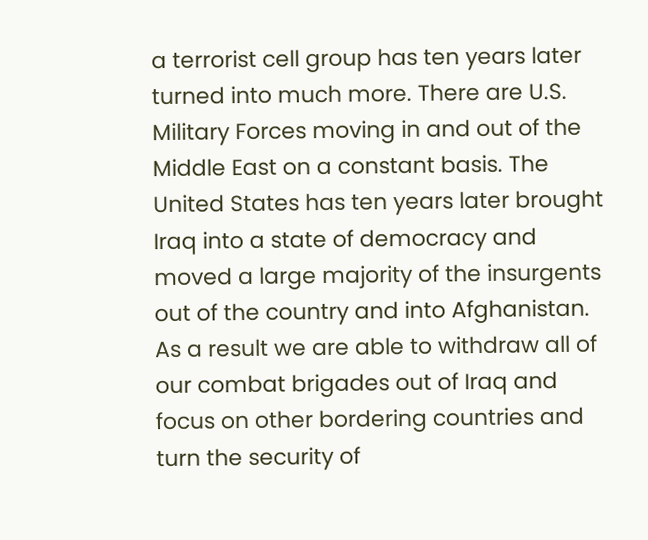a terrorist cell group has ten years later turned into much more. There are U.S. Military Forces moving in and out of the Middle East on a constant basis. The United States has ten years later brought Iraq into a state of democracy and moved a large majority of the insurgents out of the country and into Afghanistan. As a result we are able to withdraw all of our combat brigades out of Iraq and focus on other bordering countries and turn the security of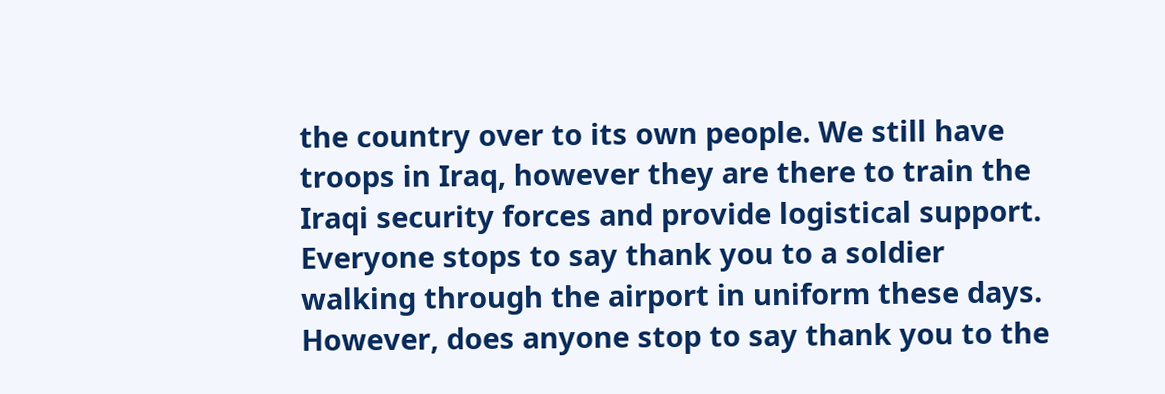the country over to its own people. We still have troops in Iraq, however they are there to train the Iraqi security forces and provide logistical support. Everyone stops to say thank you to a soldier walking through the airport in uniform these days. However, does anyone stop to say thank you to the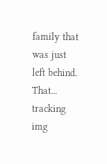family that was just left behind. That...
tracking img